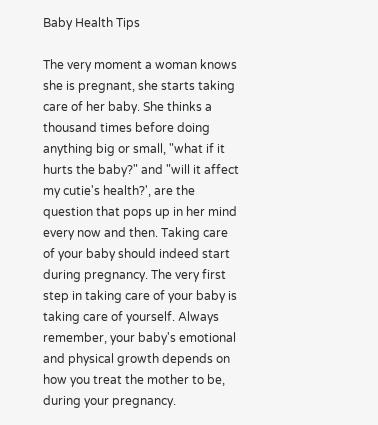Baby Health Tips

The very moment a woman knows she is pregnant, she starts taking care of her baby. She thinks a thousand times before doing anything big or small, "what if it hurts the baby?" and "will it affect my cutie's health?', are the question that pops up in her mind every now and then. Taking care of your baby should indeed start during pregnancy. The very first step in taking care of your baby is taking care of yourself. Always remember, your baby's emotional and physical growth depends on how you treat the mother to be, during your pregnancy.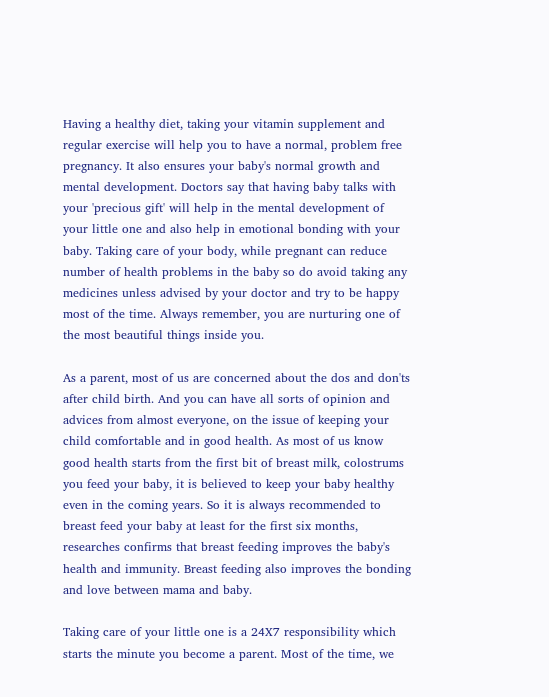Having a healthy diet, taking your vitamin supplement and regular exercise will help you to have a normal, problem free pregnancy. It also ensures your baby's normal growth and mental development. Doctors say that having baby talks with your 'precious gift' will help in the mental development of your little one and also help in emotional bonding with your baby. Taking care of your body, while pregnant can reduce number of health problems in the baby so do avoid taking any medicines unless advised by your doctor and try to be happy most of the time. Always remember, you are nurturing one of the most beautiful things inside you.

As a parent, most of us are concerned about the dos and don'ts after child birth. And you can have all sorts of opinion and advices from almost everyone, on the issue of keeping your child comfortable and in good health. As most of us know good health starts from the first bit of breast milk, colostrums you feed your baby, it is believed to keep your baby healthy even in the coming years. So it is always recommended to breast feed your baby at least for the first six months, researches confirms that breast feeding improves the baby's health and immunity. Breast feeding also improves the bonding and love between mama and baby.

Taking care of your little one is a 24X7 responsibility which starts the minute you become a parent. Most of the time, we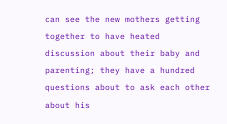can see the new mothers getting together to have heated discussion about their baby and parenting; they have a hundred questions about to ask each other about his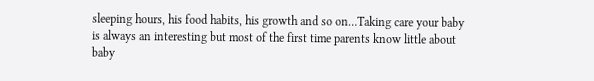sleeping hours, his food habits, his growth and so on…Taking care your baby is always an interesting but most of the first time parents know little about baby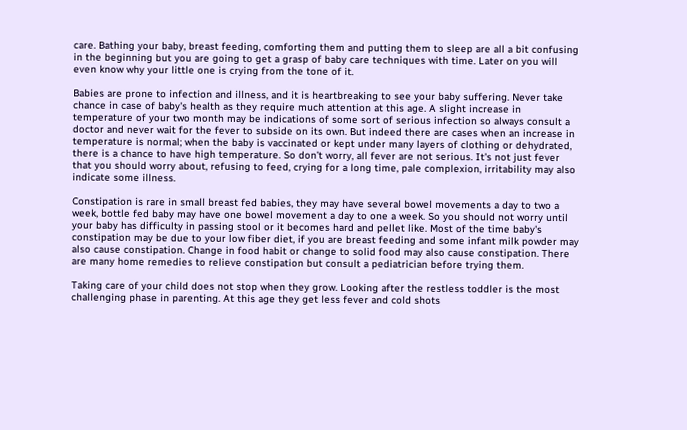care. Bathing your baby, breast feeding, comforting them and putting them to sleep are all a bit confusing in the beginning but you are going to get a grasp of baby care techniques with time. Later on you will even know why your little one is crying from the tone of it.

Babies are prone to infection and illness, and it is heartbreaking to see your baby suffering. Never take chance in case of baby's health as they require much attention at this age. A slight increase in temperature of your two month may be indications of some sort of serious infection so always consult a doctor and never wait for the fever to subside on its own. But indeed there are cases when an increase in temperature is normal; when the baby is vaccinated or kept under many layers of clothing or dehydrated, there is a chance to have high temperature. So don’t worry, all fever are not serious. It's not just fever that you should worry about, refusing to feed, crying for a long time, pale complexion, irritability may also indicate some illness.

Constipation is rare in small breast fed babies, they may have several bowel movements a day to two a week, bottle fed baby may have one bowel movement a day to one a week. So you should not worry until your baby has difficulty in passing stool or it becomes hard and pellet like. Most of the time baby's constipation may be due to your low fiber diet, if you are breast feeding and some infant milk powder may also cause constipation. Change in food habit or change to solid food may also cause constipation. There are many home remedies to relieve constipation but consult a pediatrician before trying them.

Taking care of your child does not stop when they grow. Looking after the restless toddler is the most challenging phase in parenting. At this age they get less fever and cold shots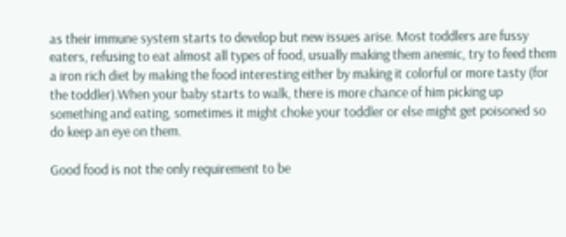as their immune system starts to develop but new issues arise. Most toddlers are fussy eaters, refusing to eat almost all types of food, usually making them anemic, try to feed them a iron rich diet by making the food interesting either by making it colorful or more tasty (for the toddler).When your baby starts to walk, there is more chance of him picking up something and eating, sometimes it might choke your toddler or else might get poisoned so do keep an eye on them.

Good food is not the only requirement to be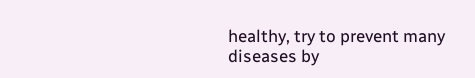healthy, try to prevent many diseases by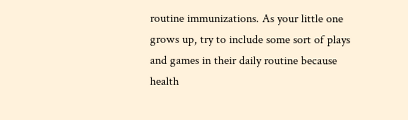routine immunizations. As your little one grows up, try to include some sort of plays and games in their daily routine because health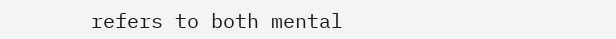refers to both mental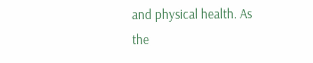and physical health. As the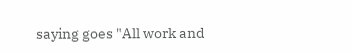saying goes "All work and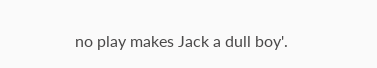no play makes Jack a dull boy'.